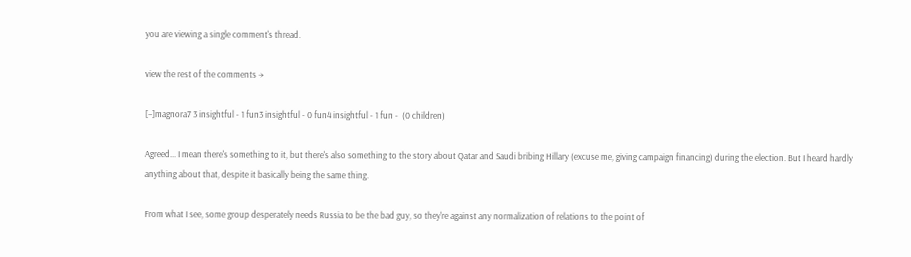you are viewing a single comment's thread.

view the rest of the comments →

[–]magnora7 3 insightful - 1 fun3 insightful - 0 fun4 insightful - 1 fun -  (0 children)

Agreed... I mean there's something to it, but there's also something to the story about Qatar and Saudi bribing Hillary (excuse me, giving campaign financing) during the election. But I heard hardly anything about that, despite it basically being the same thing.

From what I see, some group desperately needs Russia to be the bad guy, so they're against any normalization of relations to the point of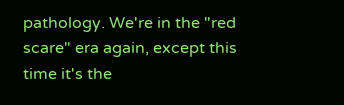pathology. We're in the "red scare" era again, except this time it's the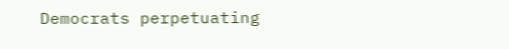Democrats perpetuating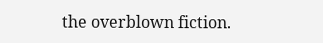the overblown fiction.